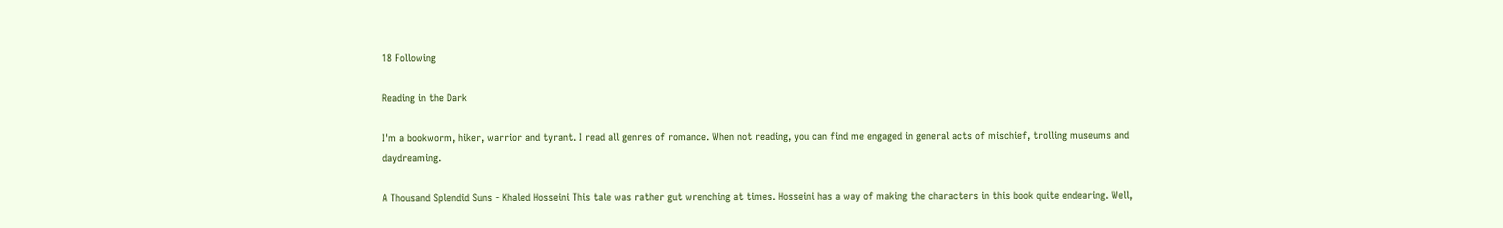18 Following

Reading in the Dark

I'm a bookworm, hiker, warrior and tyrant. I read all genres of romance. When not reading, you can find me engaged in general acts of mischief, trolling museums and daydreaming.

A Thousand Splendid Suns - Khaled Hosseini This tale was rather gut wrenching at times. Hosseini has a way of making the characters in this book quite endearing. Well,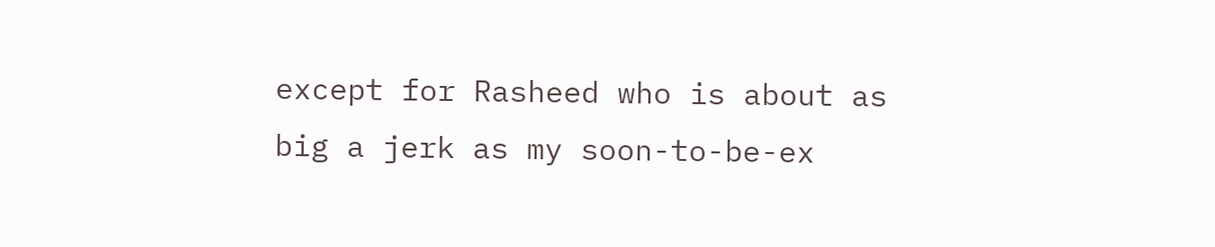except for Rasheed who is about as big a jerk as my soon-to-be-ex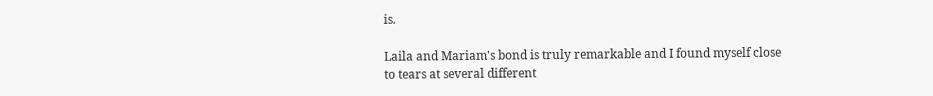is.

Laila and Mariam's bond is truly remarkable and I found myself close to tears at several different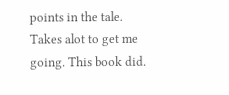points in the tale. Takes alot to get me going. This book did.